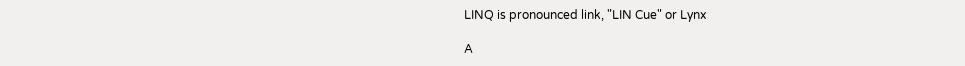LINQ is pronounced link, "LIN Cue" or Lynx

A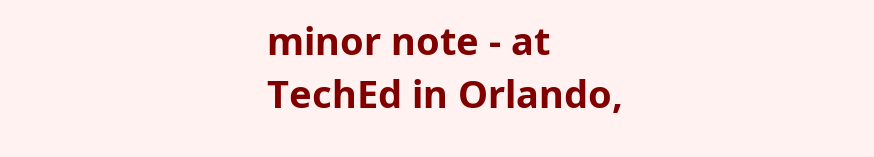minor note - at TechEd in Orlando,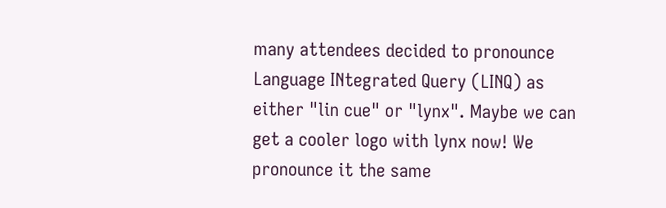many attendees decided to pronounce Language INtegrated Query (LINQ) as either "lin cue" or "lynx". Maybe we can get a cooler logo with lynx now! We pronounce it the same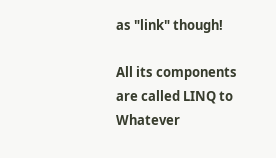as "link" though!

All its components are called LINQ to Whatever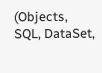(Objects, SQL, DataSet,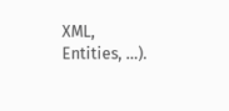XML, Entities, ...).